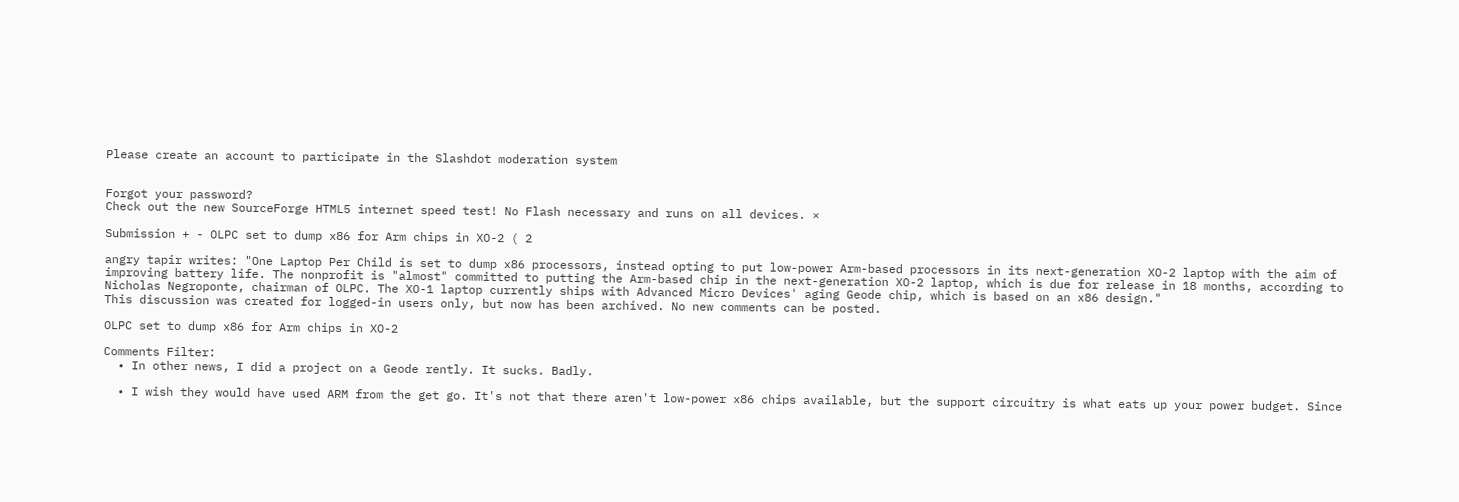Please create an account to participate in the Slashdot moderation system


Forgot your password?
Check out the new SourceForge HTML5 internet speed test! No Flash necessary and runs on all devices. ×

Submission + - OLPC set to dump x86 for Arm chips in XO-2 ( 2

angry tapir writes: "One Laptop Per Child is set to dump x86 processors, instead opting to put low-power Arm-based processors in its next-generation XO-2 laptop with the aim of improving battery life. The nonprofit is "almost" committed to putting the Arm-based chip in the next-generation XO-2 laptop, which is due for release in 18 months, according to Nicholas Negroponte, chairman of OLPC. The XO-1 laptop currently ships with Advanced Micro Devices' aging Geode chip, which is based on an x86 design."
This discussion was created for logged-in users only, but now has been archived. No new comments can be posted.

OLPC set to dump x86 for Arm chips in XO-2

Comments Filter:
  • In other news, I did a project on a Geode rently. It sucks. Badly.

  • I wish they would have used ARM from the get go. It's not that there aren't low-power x86 chips available, but the support circuitry is what eats up your power budget. Since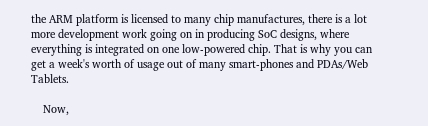the ARM platform is licensed to many chip manufactures, there is a lot more development work going on in producing SoC designs, where everything is integrated on one low-powered chip. That is why you can get a week's worth of usage out of many smart-phones and PDAs/Web Tablets.

    Now,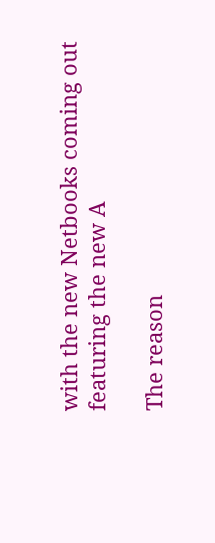with the new Netbooks coming out featuring the new A

The reason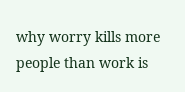why worry kills more people than work is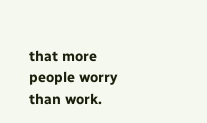that more people worry than work.